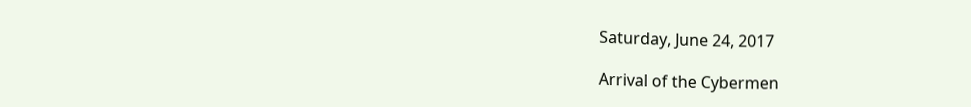Saturday, June 24, 2017

Arrival of the Cybermen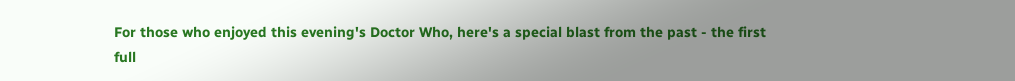For those who enjoyed this evening's Doctor Who, here's a special blast from the past - the first full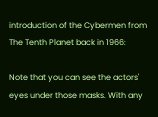introduction of the Cybermen from The Tenth Planet back in 1966:

Note that you can see the actors' eyes under those masks. With any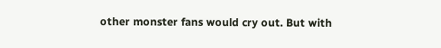other monster fans would cry out. But with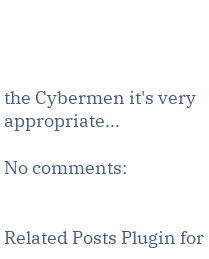the Cybermen it's very appropriate...

No comments:


Related Posts Plugin for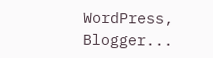WordPress, Blogger...